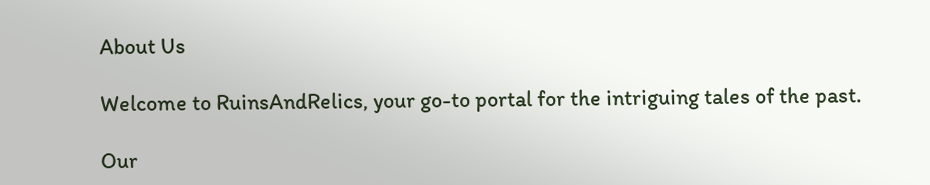About Us

Welcome to RuinsAndRelics, your go-to portal for the intriguing tales of the past.

Our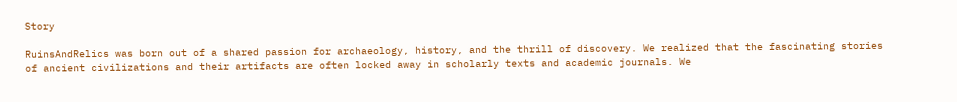Story

RuinsAndRelics was born out of a shared passion for archaeology, history, and the thrill of discovery. We realized that the fascinating stories of ancient civilizations and their artifacts are often locked away in scholarly texts and academic journals. We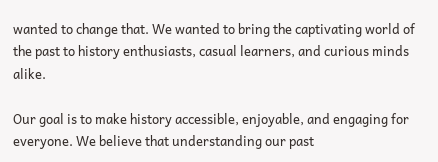wanted to change that. We wanted to bring the captivating world of the past to history enthusiasts, casual learners, and curious minds alike.

Our goal is to make history accessible, enjoyable, and engaging for everyone. We believe that understanding our past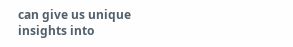can give us unique insights into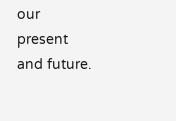our present and future.